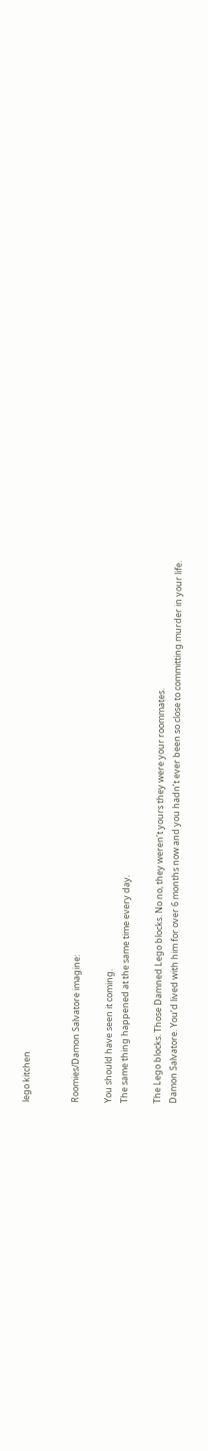lego kitchen


Roomies/Damon Salvatore imagine:

You should have seen it coming.
The same thing happened at the same time every day.

The Lego blocks. Those Damned Lego blocks. No no, they weren’t yours they were your roommates.
Damon Salvatore. You’d lived with him for over 6 months now and you hadn’t ever been so close to committing murder in your life.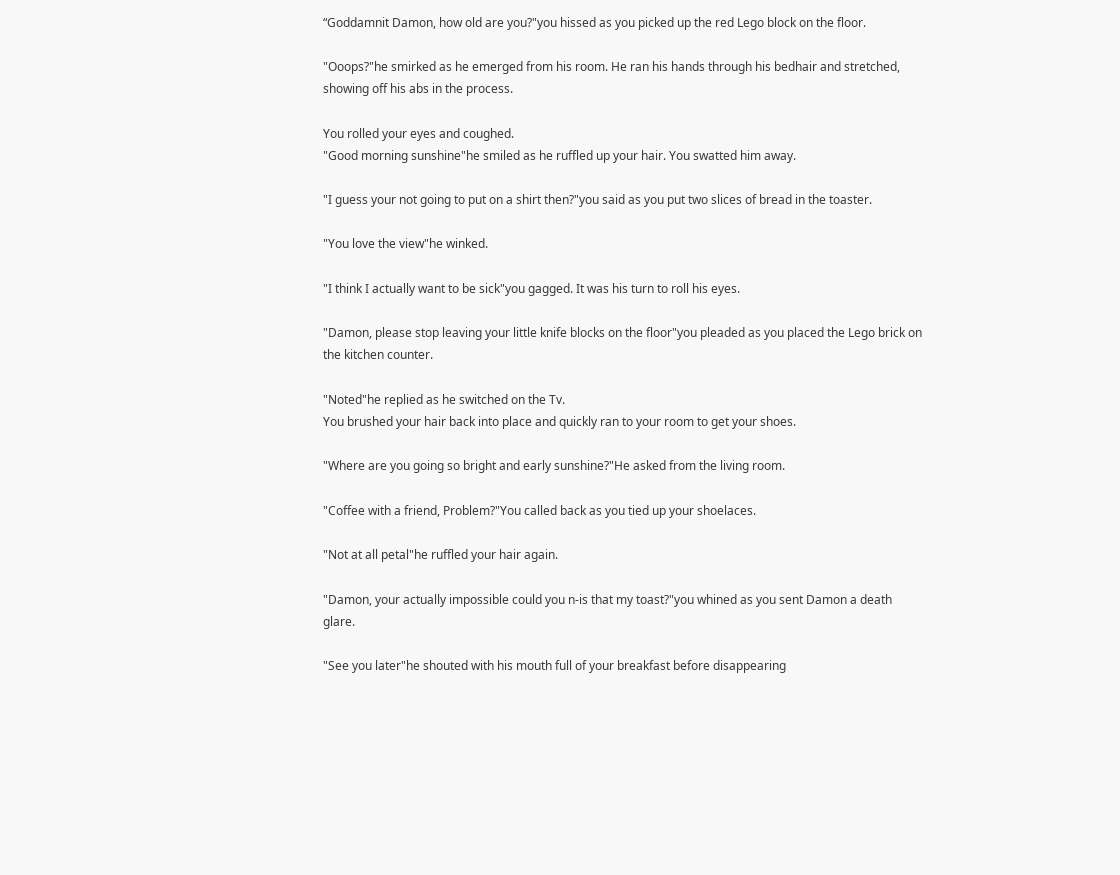“Goddamnit Damon, how old are you?"you hissed as you picked up the red Lego block on the floor.

"Ooops?"he smirked as he emerged from his room. He ran his hands through his bedhair and stretched, showing off his abs in the process.

You rolled your eyes and coughed.
"Good morning sunshine"he smiled as he ruffled up your hair. You swatted him away.

"I guess your not going to put on a shirt then?"you said as you put two slices of bread in the toaster.

"You love the view"he winked.

"I think I actually want to be sick"you gagged. It was his turn to roll his eyes.

"Damon, please stop leaving your little knife blocks on the floor"you pleaded as you placed the Lego brick on the kitchen counter.

"Noted"he replied as he switched on the Tv.
You brushed your hair back into place and quickly ran to your room to get your shoes.

"Where are you going so bright and early sunshine?"He asked from the living room.

"Coffee with a friend, Problem?"You called back as you tied up your shoelaces.

"Not at all petal"he ruffled your hair again.

"Damon, your actually impossible could you n-is that my toast?"you whined as you sent Damon a death glare.

"See you later"he shouted with his mouth full of your breakfast before disappearing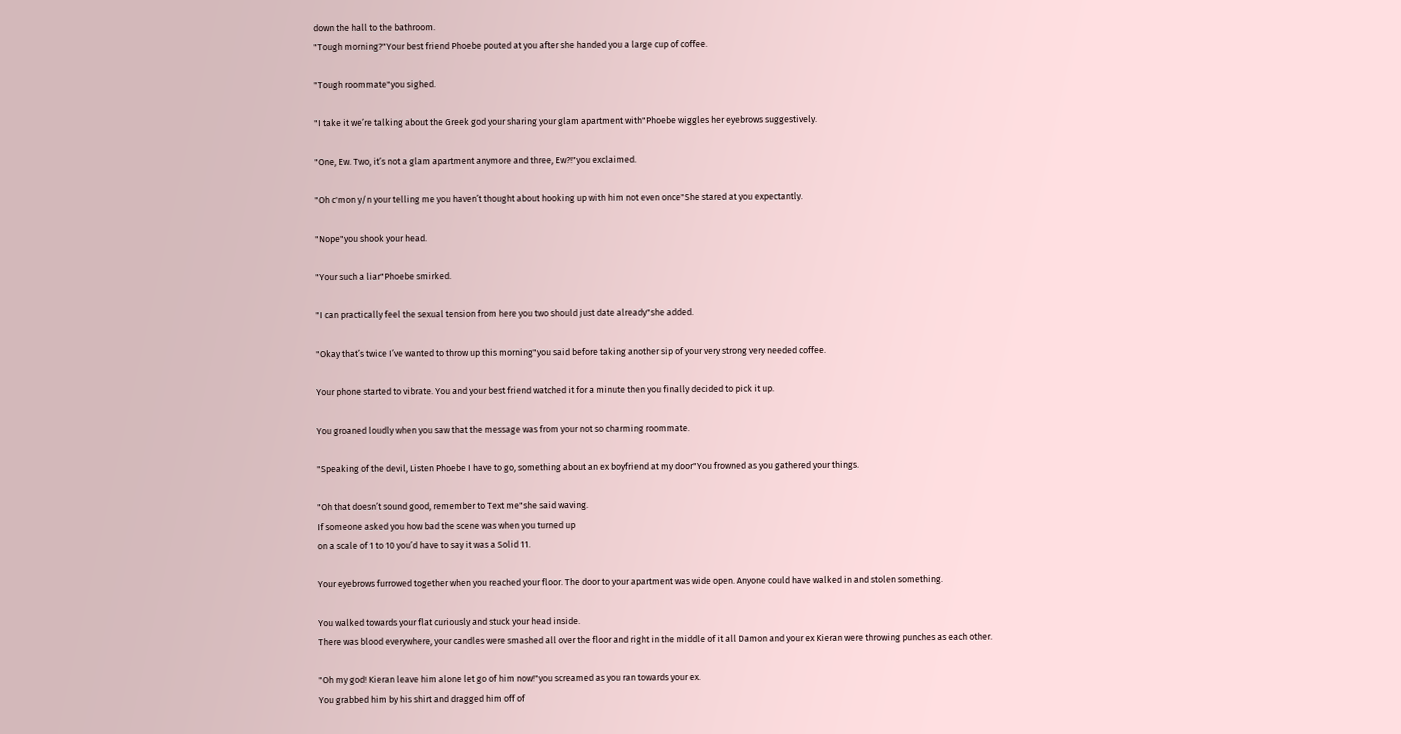down the hall to the bathroom.
"Tough morning?"Your best friend Phoebe pouted at you after she handed you a large cup of coffee.

"Tough roommate"you sighed.

"I take it we’re talking about the Greek god your sharing your glam apartment with"Phoebe wiggles her eyebrows suggestively.

"One, Ew. Two, it’s not a glam apartment anymore and three, Ew?!"you exclaimed.

"Oh c'mon y/n your telling me you haven’t thought about hooking up with him not even once"She stared at you expectantly.

"Nope"you shook your head.

"Your such a liar"Phoebe smirked.

"I can practically feel the sexual tension from here you two should just date already"she added.

"Okay that’s twice I’ve wanted to throw up this morning"you said before taking another sip of your very strong very needed coffee.

Your phone started to vibrate. You and your best friend watched it for a minute then you finally decided to pick it up.

You groaned loudly when you saw that the message was from your not so charming roommate.

"Speaking of the devil, Listen Phoebe I have to go, something about an ex boyfriend at my door"You frowned as you gathered your things.

"Oh that doesn’t sound good, remember to Text me"she said waving.
If someone asked you how bad the scene was when you turned up
on a scale of 1 to 10 you’d have to say it was a Solid 11.

Your eyebrows furrowed together when you reached your floor. The door to your apartment was wide open. Anyone could have walked in and stolen something.

You walked towards your flat curiously and stuck your head inside.
There was blood everywhere, your candles were smashed all over the floor and right in the middle of it all Damon and your ex Kieran were throwing punches as each other.

"Oh my god! Kieran leave him alone let go of him now!"you screamed as you ran towards your ex.
You grabbed him by his shirt and dragged him off of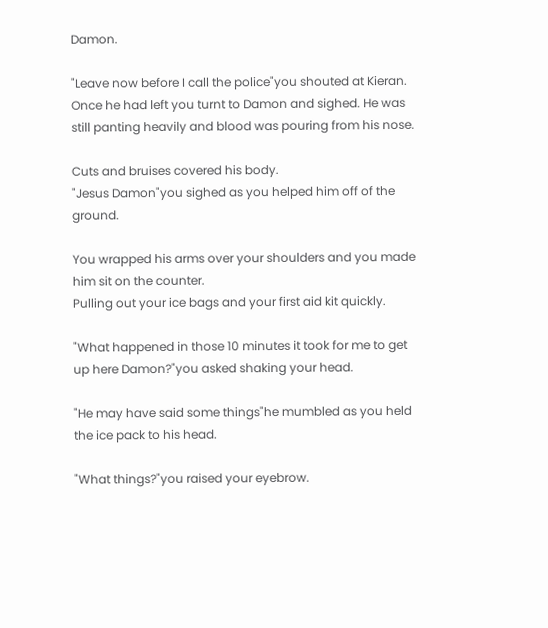Damon.

"Leave now before I call the police"you shouted at Kieran.
Once he had left you turnt to Damon and sighed. He was still panting heavily and blood was pouring from his nose.

Cuts and bruises covered his body.
"Jesus Damon"you sighed as you helped him off of the ground.

You wrapped his arms over your shoulders and you made him sit on the counter.
Pulling out your ice bags and your first aid kit quickly.

"What happened in those 10 minutes it took for me to get up here Damon?"you asked shaking your head.

"He may have said some things"he mumbled as you held the ice pack to his head.

"What things?"you raised your eyebrow.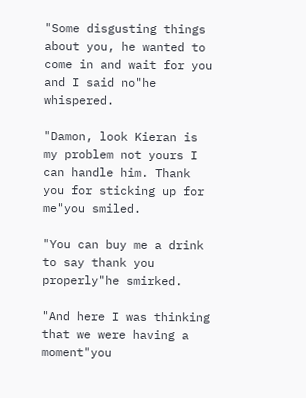"Some disgusting things about you, he wanted to come in and wait for you and I said no"he whispered.

"Damon, look Kieran is my problem not yours I can handle him. Thank you for sticking up for me"you smiled.

"You can buy me a drink to say thank you properly"he smirked.

"And here I was thinking that we were having a moment"you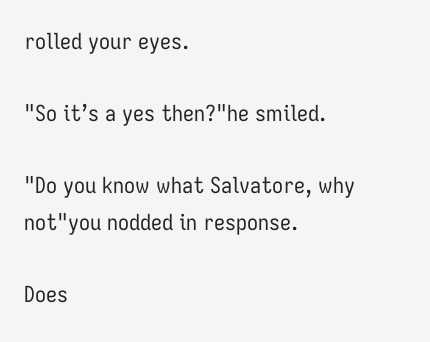rolled your eyes.

"So it’s a yes then?"he smiled.

"Do you know what Salvatore, why not"you nodded in response.

Does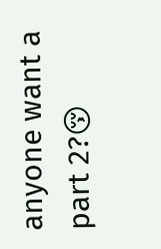anyone want a part 2?😚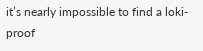it’s nearly impossible to find a loki-proof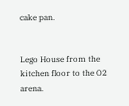cake pan.


Lego House from the kitchen floor to the O2 arena.